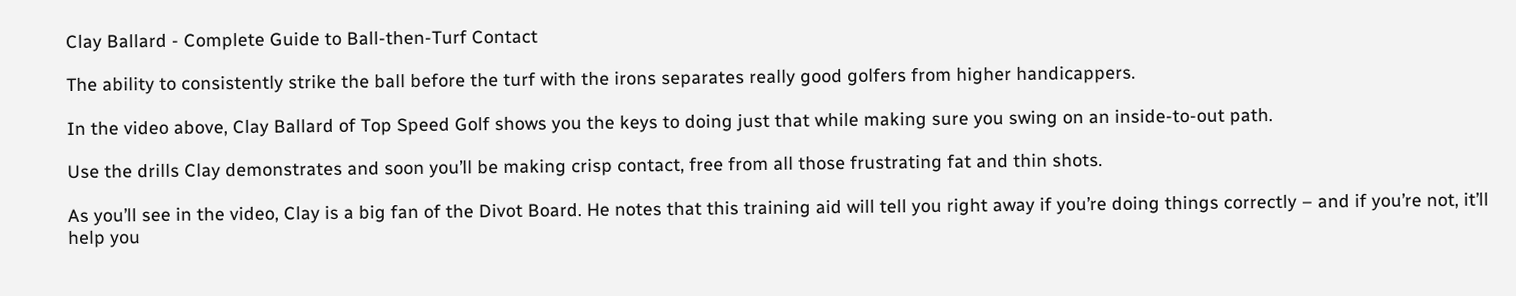Clay Ballard - Complete Guide to Ball-then-Turf Contact

The ability to consistently strike the ball before the turf with the irons separates really good golfers from higher handicappers.

In the video above, Clay Ballard of Top Speed Golf shows you the keys to doing just that while making sure you swing on an inside-to-out path.

Use the drills Clay demonstrates and soon you’ll be making crisp contact, free from all those frustrating fat and thin shots.

As you’ll see in the video, Clay is a big fan of the Divot Board. He notes that this training aid will tell you right away if you’re doing things correctly – and if you’re not, it’ll help you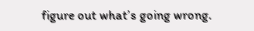figure out what’s going wrong.